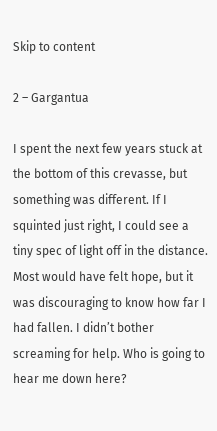Skip to content

2 – Gargantua

I spent the next few years stuck at the bottom of this crevasse, but something was different. If I squinted just right, I could see a tiny spec of light off in the distance. Most would have felt hope, but it was discouraging to know how far I had fallen. I didn’t bother screaming for help. Who is going to hear me down here?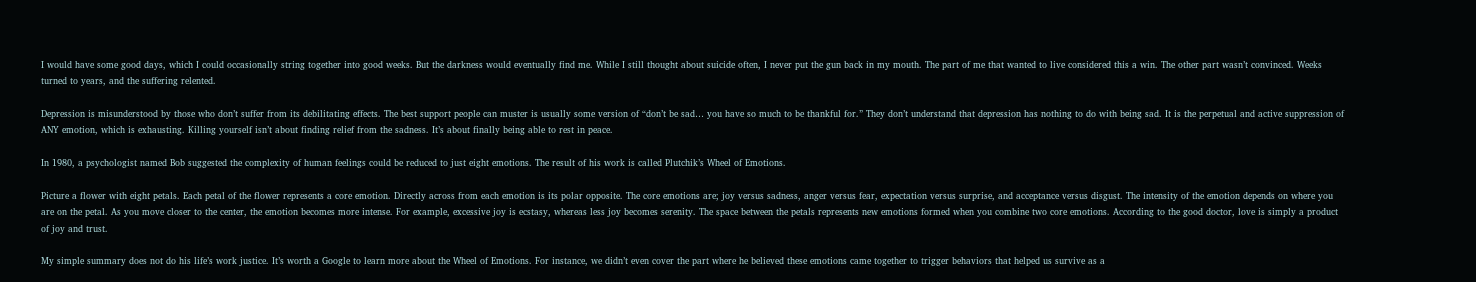I would have some good days, which I could occasionally string together into good weeks. But the darkness would eventually find me. While I still thought about suicide often, I never put the gun back in my mouth. The part of me that wanted to live considered this a win. The other part wasn’t convinced. Weeks turned to years, and the suffering relented.

Depression is misunderstood by those who don’t suffer from its debilitating effects. The best support people can muster is usually some version of “don’t be sad… you have so much to be thankful for.” They don’t understand that depression has nothing to do with being sad. It is the perpetual and active suppression of ANY emotion, which is exhausting. Killing yourself isn’t about finding relief from the sadness. It’s about finally being able to rest in peace.

In 1980, a psychologist named Bob suggested the complexity of human feelings could be reduced to just eight emotions. The result of his work is called Plutchik’s Wheel of Emotions.

Picture a flower with eight petals. Each petal of the flower represents a core emotion. Directly across from each emotion is its polar opposite. The core emotions are; joy versus sadness, anger versus fear, expectation versus surprise, and acceptance versus disgust. The intensity of the emotion depends on where you are on the petal. As you move closer to the center, the emotion becomes more intense. For example, excessive joy is ecstasy, whereas less joy becomes serenity. The space between the petals represents new emotions formed when you combine two core emotions. According to the good doctor, love is simply a product of joy and trust.

My simple summary does not do his life’s work justice. It’s worth a Google to learn more about the Wheel of Emotions. For instance, we didn’t even cover the part where he believed these emotions came together to trigger behaviors that helped us survive as a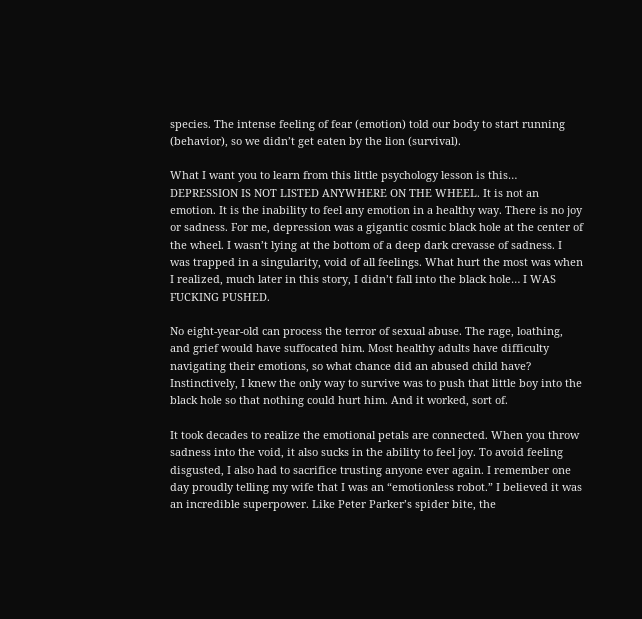species. The intense feeling of fear (emotion) told our body to start running (behavior), so we didn’t get eaten by the lion (survival).

What I want you to learn from this little psychology lesson is this… DEPRESSION IS NOT LISTED ANYWHERE ON THE WHEEL. It is not an emotion. It is the inability to feel any emotion in a healthy way. There is no joy or sadness. For me, depression was a gigantic cosmic black hole at the center of the wheel. I wasn’t lying at the bottom of a deep dark crevasse of sadness. I was trapped in a singularity, void of all feelings. What hurt the most was when I realized, much later in this story, I didn’t fall into the black hole… I WAS FUCKING PUSHED.

No eight-year-old can process the terror of sexual abuse. The rage, loathing, and grief would have suffocated him. Most healthy adults have difficulty navigating their emotions, so what chance did an abused child have? Instinctively, I knew the only way to survive was to push that little boy into the black hole so that nothing could hurt him. And it worked, sort of.

It took decades to realize the emotional petals are connected. When you throw sadness into the void, it also sucks in the ability to feel joy. To avoid feeling disgusted, I also had to sacrifice trusting anyone ever again. I remember one day proudly telling my wife that I was an “emotionless robot.” I believed it was an incredible superpower. Like Peter Parker’s spider bite, the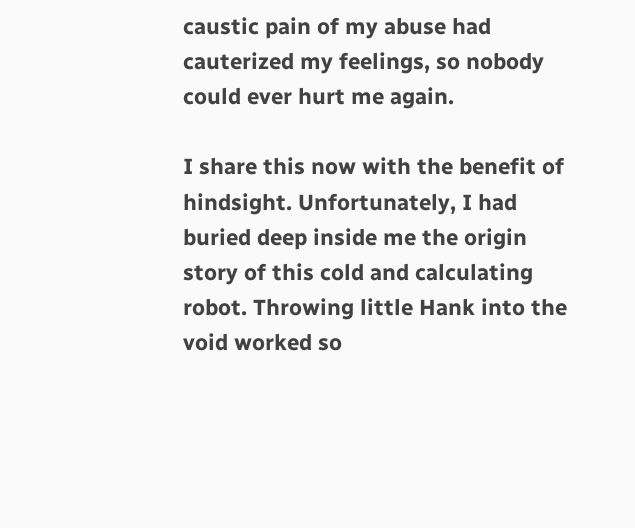caustic pain of my abuse had cauterized my feelings, so nobody could ever hurt me again.

I share this now with the benefit of hindsight. Unfortunately, I had buried deep inside me the origin story of this cold and calculating robot. Throwing little Hank into the void worked so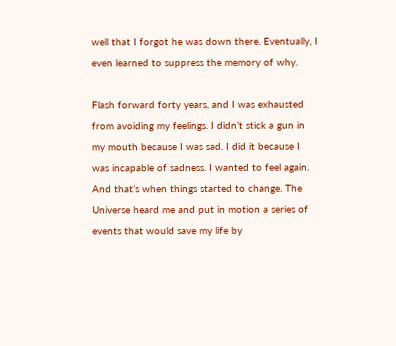well that I forgot he was down there. Eventually, I even learned to suppress the memory of why.

Flash forward forty years, and I was exhausted from avoiding my feelings. I didn’t stick a gun in my mouth because I was sad. I did it because I was incapable of sadness. I wanted to feel again. And that’s when things started to change. The Universe heard me and put in motion a series of events that would save my life by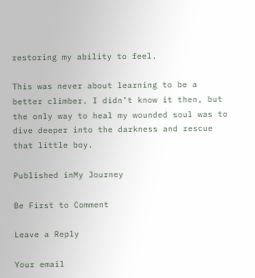restoring my ability to feel.

This was never about learning to be a better climber. I didn’t know it then, but the only way to heal my wounded soul was to dive deeper into the darkness and rescue that little boy.

Published inMy Journey

Be First to Comment

Leave a Reply

Your email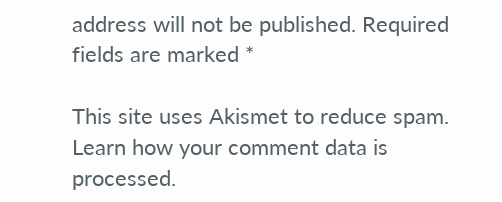address will not be published. Required fields are marked *

This site uses Akismet to reduce spam. Learn how your comment data is processed.